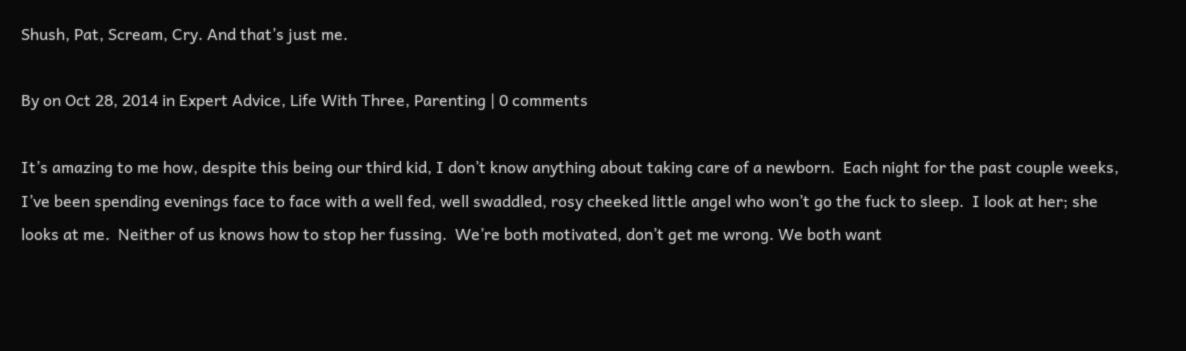Shush, Pat, Scream, Cry. And that’s just me.

By on Oct 28, 2014 in Expert Advice, Life With Three, Parenting | 0 comments

It’s amazing to me how, despite this being our third kid, I don’t know anything about taking care of a newborn.  Each night for the past couple weeks, I’ve been spending evenings face to face with a well fed, well swaddled, rosy cheeked little angel who won’t go the fuck to sleep.  I look at her; she looks at me.  Neither of us knows how to stop her fussing.  We’re both motivated, don’t get me wrong. We both want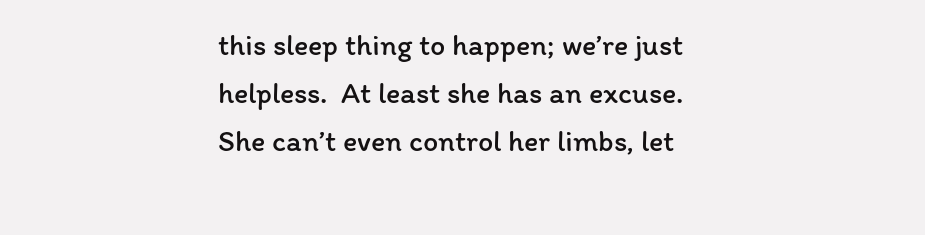this sleep thing to happen; we’re just helpless.  At least she has an excuse.  She can’t even control her limbs, let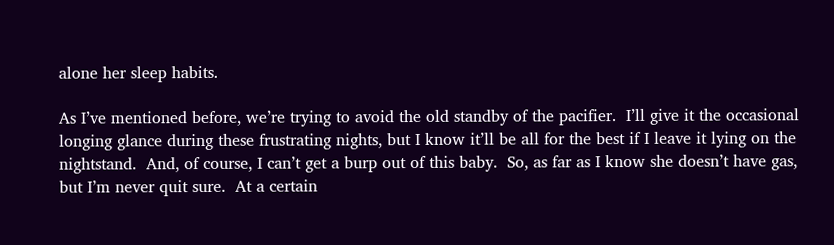alone her sleep habits.

As I’ve mentioned before, we’re trying to avoid the old standby of the pacifier.  I’ll give it the occasional longing glance during these frustrating nights, but I know it’ll be all for the best if I leave it lying on the nightstand.  And, of course, I can’t get a burp out of this baby.  So, as far as I know she doesn’t have gas, but I’m never quit sure.  At a certain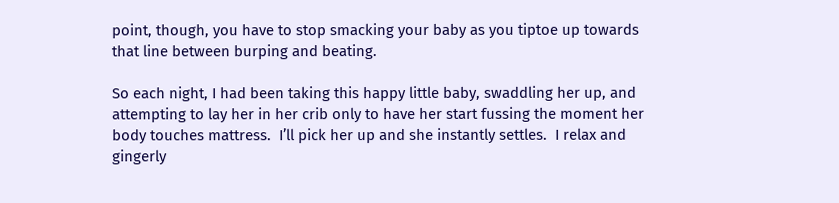point, though, you have to stop smacking your baby as you tiptoe up towards that line between burping and beating.

So each night, I had been taking this happy little baby, swaddling her up, and attempting to lay her in her crib only to have her start fussing the moment her body touches mattress.  I’ll pick her up and she instantly settles.  I relax and gingerly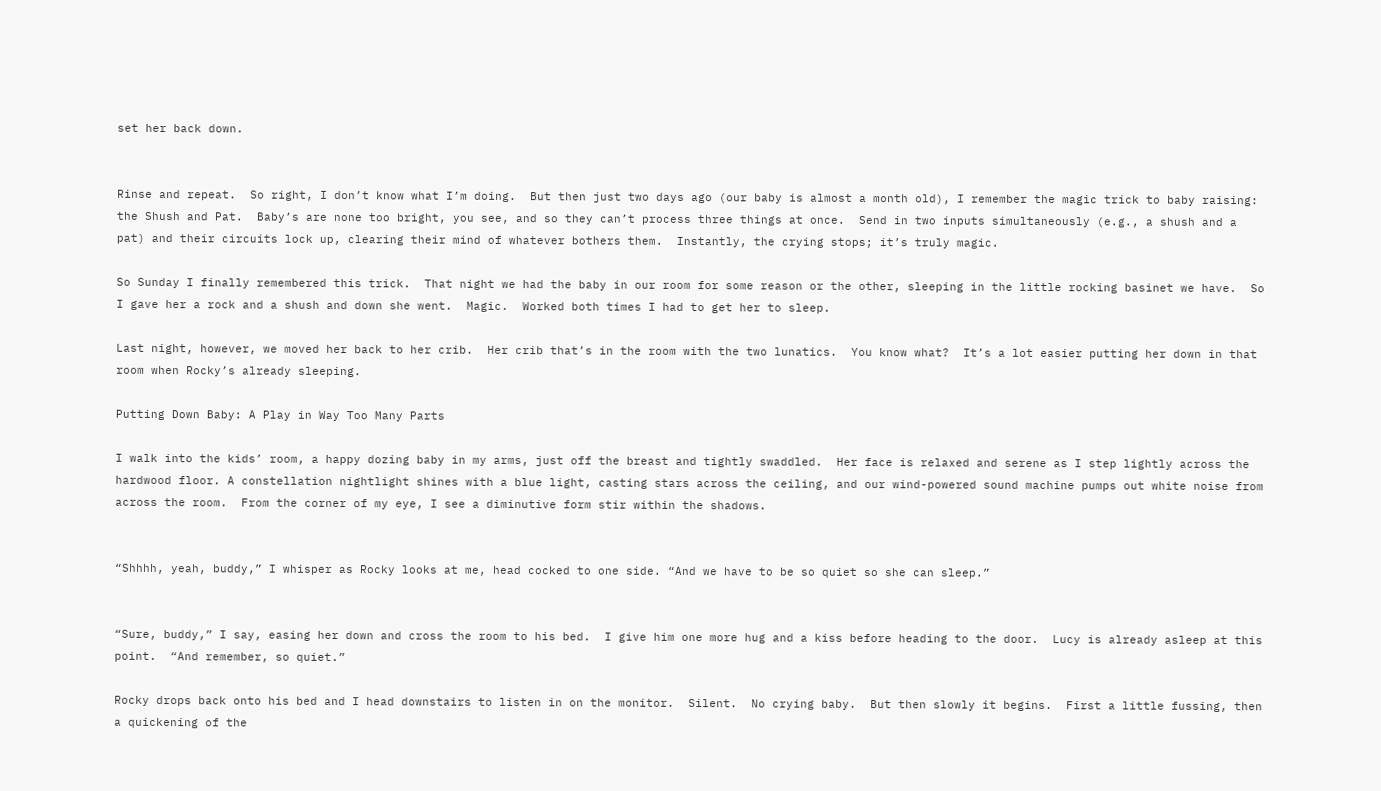set her back down.


Rinse and repeat.  So right, I don’t know what I’m doing.  But then just two days ago (our baby is almost a month old), I remember the magic trick to baby raising:  the Shush and Pat.  Baby’s are none too bright, you see, and so they can’t process three things at once.  Send in two inputs simultaneously (e.g., a shush and a pat) and their circuits lock up, clearing their mind of whatever bothers them.  Instantly, the crying stops; it’s truly magic.

So Sunday I finally remembered this trick.  That night we had the baby in our room for some reason or the other, sleeping in the little rocking basinet we have.  So I gave her a rock and a shush and down she went.  Magic.  Worked both times I had to get her to sleep.

Last night, however, we moved her back to her crib.  Her crib that’s in the room with the two lunatics.  You know what?  It’s a lot easier putting her down in that room when Rocky’s already sleeping.

Putting Down Baby: A Play in Way Too Many Parts

I walk into the kids’ room, a happy dozing baby in my arms, just off the breast and tightly swaddled.  Her face is relaxed and serene as I step lightly across the hardwood floor. A constellation nightlight shines with a blue light, casting stars across the ceiling, and our wind-powered sound machine pumps out white noise from across the room.  From the corner of my eye, I see a diminutive form stir within the shadows.


“Shhhh, yeah, buddy,” I whisper as Rocky looks at me, head cocked to one side. “And we have to be so quiet so she can sleep.”


“Sure, buddy,” I say, easing her down and cross the room to his bed.  I give him one more hug and a kiss before heading to the door.  Lucy is already asleep at this point.  “And remember, so quiet.”

Rocky drops back onto his bed and I head downstairs to listen in on the monitor.  Silent.  No crying baby.  But then slowly it begins.  First a little fussing, then a quickening of the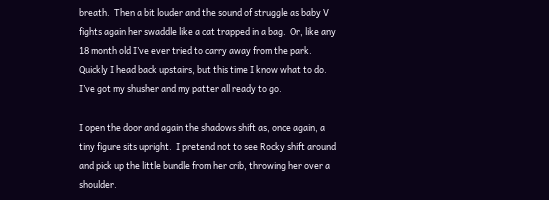breath.  Then a bit louder and the sound of struggle as baby V fights again her swaddle like a cat trapped in a bag.  Or, like any 18 month old I’ve ever tried to carry away from the park.  Quickly I head back upstairs, but this time I know what to do.  I’ve got my shusher and my patter all ready to go.

I open the door and again the shadows shift as, once again, a tiny figure sits upright.  I pretend not to see Rocky shift around and pick up the little bundle from her crib, throwing her over a shoulder.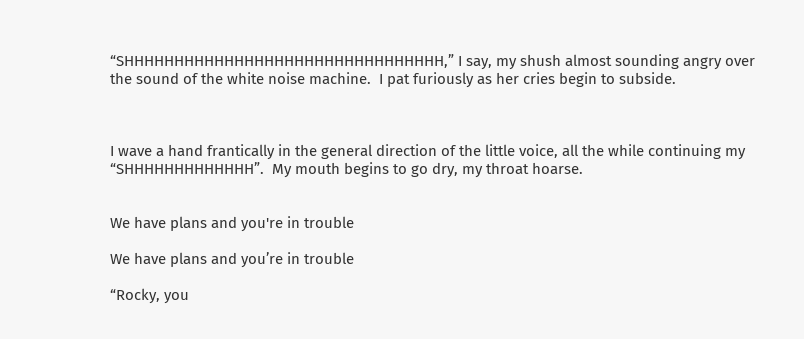“SHHHHHHHHHHHHHHHHHHHHHHHHHHHHHHHH,” I say, my shush almost sounding angry over the sound of the white noise machine.  I pat furiously as her cries begin to subside.



I wave a hand frantically in the general direction of the little voice, all the while continuing my “SHHHHHHHHHHHHH”.  My mouth begins to go dry, my throat hoarse.


We have plans and you're in trouble

We have plans and you’re in trouble

“Rocky, you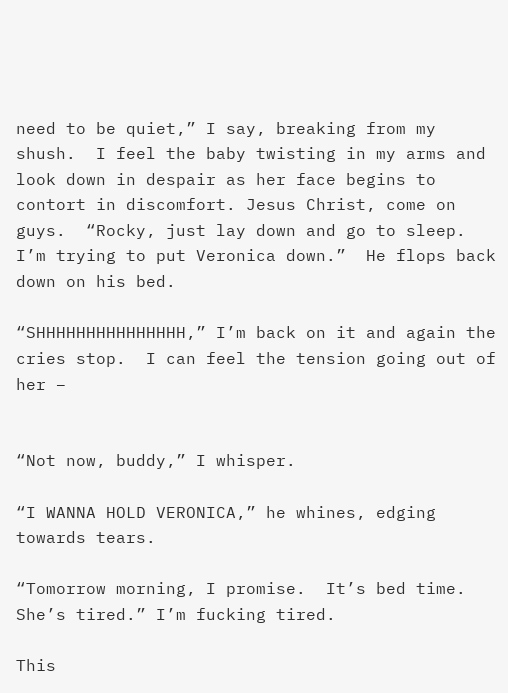need to be quiet,” I say, breaking from my shush.  I feel the baby twisting in my arms and look down in despair as her face begins to contort in discomfort. Jesus Christ, come on guys.  “Rocky, just lay down and go to sleep.  I’m trying to put Veronica down.”  He flops back down on his bed.

“SHHHHHHHHHHHHHHH,” I’m back on it and again the cries stop.  I can feel the tension going out of her –


“Not now, buddy,” I whisper.

“I WANNA HOLD VERONICA,” he whines, edging towards tears.

“Tomorrow morning, I promise.  It’s bed time.  She’s tired.” I’m fucking tired.

This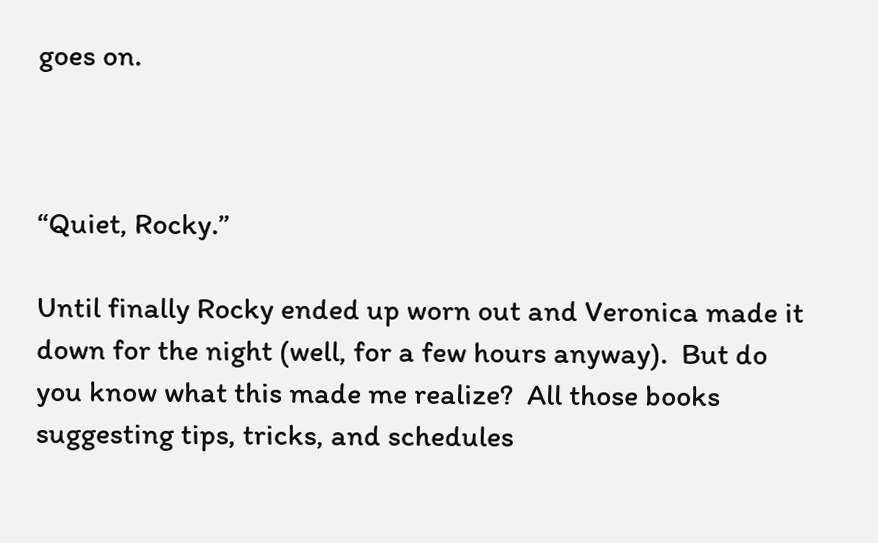goes on.



“Quiet, Rocky.”

Until finally Rocky ended up worn out and Veronica made it down for the night (well, for a few hours anyway).  But do you know what this made me realize?  All those books suggesting tips, tricks, and schedules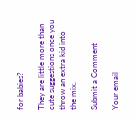for babies?

They are little more than cute suggestions once you throw an extra kid into the mix.

Submit a Comment

Your email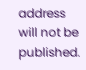address will not be published.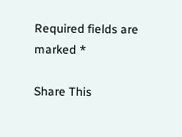Required fields are marked *

Share This